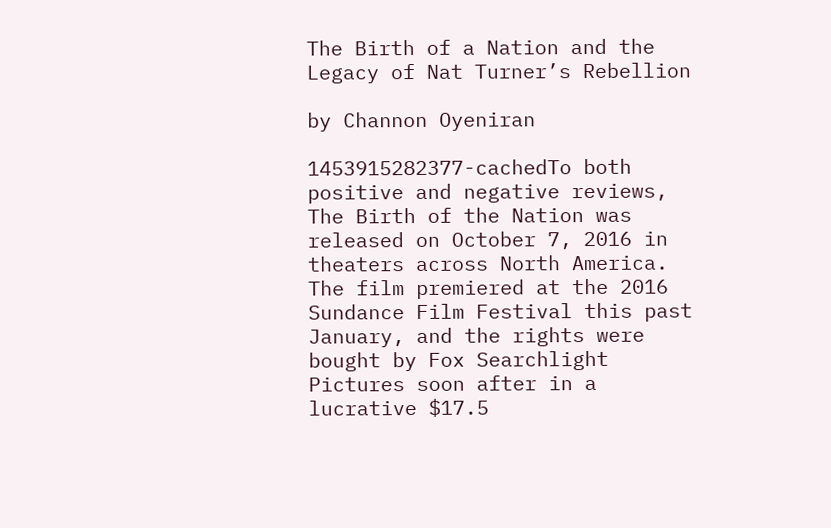The Birth of a Nation and the Legacy of Nat Turner’s Rebellion

by Channon Oyeniran

1453915282377-cachedTo both positive and negative reviews,  The Birth of the Nation was released on October 7, 2016 in theaters across North America. The film premiered at the 2016 Sundance Film Festival this past January, and the rights were bought by Fox Searchlight Pictures soon after in a lucrative $17.5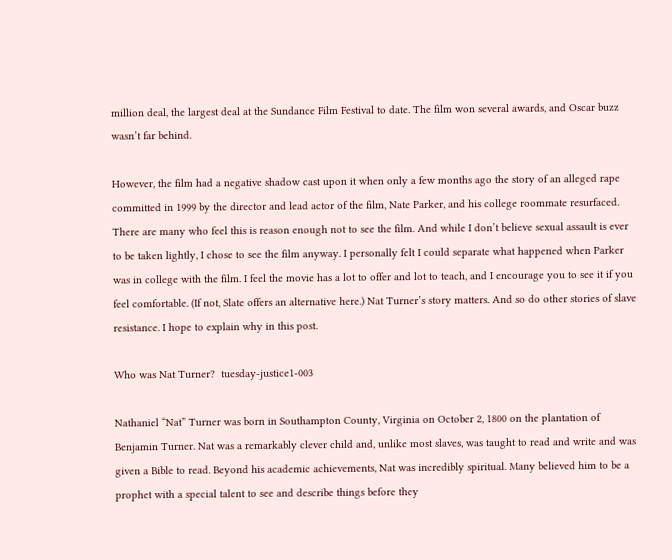million deal, the largest deal at the Sundance Film Festival to date. The film won several awards, and Oscar buzz wasn’t far behind.

However, the film had a negative shadow cast upon it when only a few months ago the story of an alleged rape committed in 1999 by the director and lead actor of the film, Nate Parker, and his college roommate resurfaced. There are many who feel this is reason enough not to see the film. And while I don’t believe sexual assault is ever to be taken lightly, I chose to see the film anyway. I personally felt I could separate what happened when Parker was in college with the film. I feel the movie has a lot to offer and lot to teach, and I encourage you to see it if you feel comfortable. (If not, Slate offers an alternative here.) Nat Turner’s story matters. And so do other stories of slave resistance. I hope to explain why in this post.

Who was Nat Turner?  tuesday-justice1-003

Nathaniel “Nat” Turner was born in Southampton County, Virginia on October 2, 1800 on the plantation of Benjamin Turner. Nat was a remarkably clever child and, unlike most slaves, was taught to read and write and was given a Bible to read. Beyond his academic achievements, Nat was incredibly spiritual. Many believed him to be a prophet with a special talent to see and describe things before they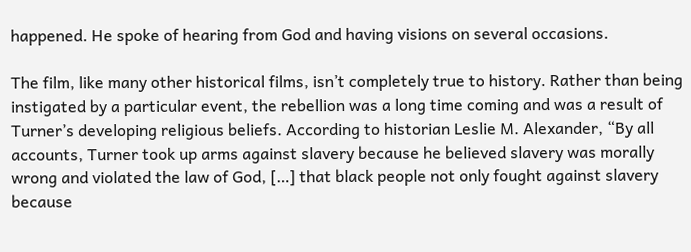happened. He spoke of hearing from God and having visions on several occasions.

The film, like many other historical films, isn’t completely true to history. Rather than being instigated by a particular event, the rebellion was a long time coming and was a result of Turner’s developing religious beliefs. According to historian Leslie M. Alexander, “By all accounts, Turner took up arms against slavery because he believed slavery was morally wrong and violated the law of God, […] that black people not only fought against slavery because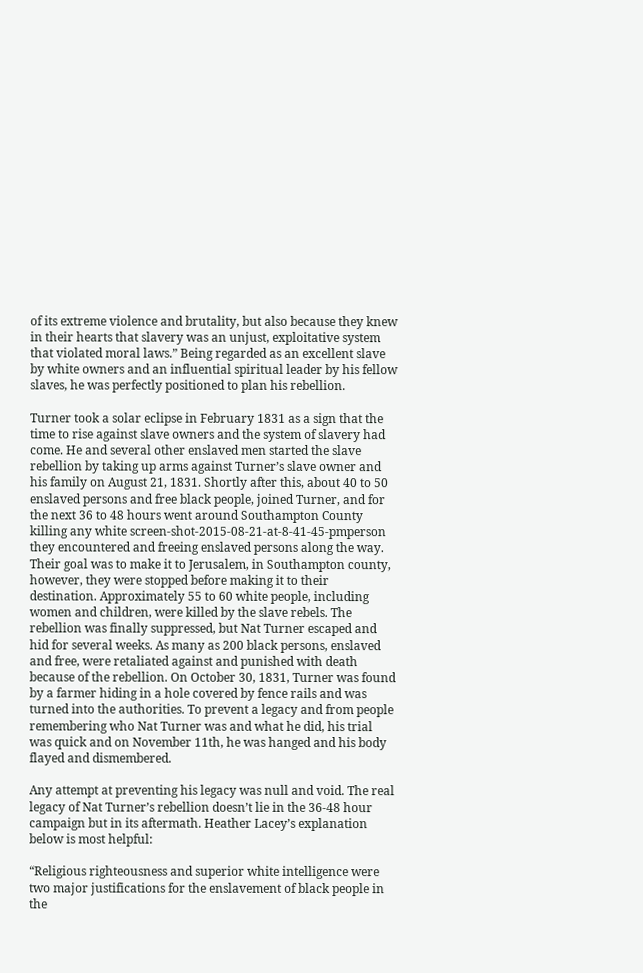of its extreme violence and brutality, but also because they knew in their hearts that slavery was an unjust, exploitative system that violated moral laws.” Being regarded as an excellent slave by white owners and an influential spiritual leader by his fellow slaves, he was perfectly positioned to plan his rebellion.

Turner took a solar eclipse in February 1831 as a sign that the time to rise against slave owners and the system of slavery had come. He and several other enslaved men started the slave rebellion by taking up arms against Turner’s slave owner and his family on August 21, 1831. Shortly after this, about 40 to 50 enslaved persons and free black people, joined Turner, and for the next 36 to 48 hours went around Southampton County killing any white screen-shot-2015-08-21-at-8-41-45-pmperson they encountered and freeing enslaved persons along the way. Their goal was to make it to Jerusalem, in Southampton county, however, they were stopped before making it to their destination. Approximately 55 to 60 white people, including women and children, were killed by the slave rebels. The rebellion was finally suppressed, but Nat Turner escaped and hid for several weeks. As many as 200 black persons, enslaved and free, were retaliated against and punished with death because of the rebellion. On October 30, 1831, Turner was found by a farmer hiding in a hole covered by fence rails and was turned into the authorities. To prevent a legacy and from people remembering who Nat Turner was and what he did, his trial was quick and on November 11th, he was hanged and his body flayed and dismembered.

Any attempt at preventing his legacy was null and void. The real legacy of Nat Turner’s rebellion doesn’t lie in the 36-48 hour campaign but in its aftermath. Heather Lacey’s explanation below is most helpful:

“Religious righteousness and superior white intelligence were two major justifications for the enslavement of black people in the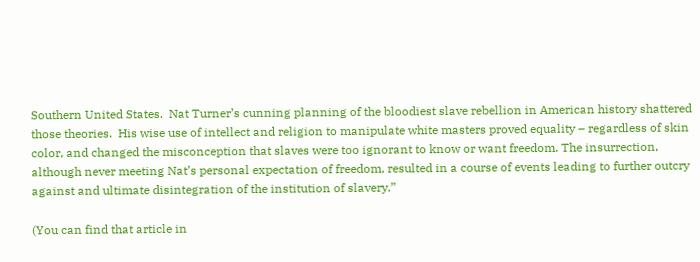Southern United States.  Nat Turner’s cunning planning of the bloodiest slave rebellion in American history shattered those theories.  His wise use of intellect and religion to manipulate white masters proved equality – regardless of skin color, and changed the misconception that slaves were too ignorant to know or want freedom. The insurrection, although never meeting Nat’s personal expectation of freedom, resulted in a course of events leading to further outcry against and ultimate disintegration of the institution of slavery.”

(You can find that article in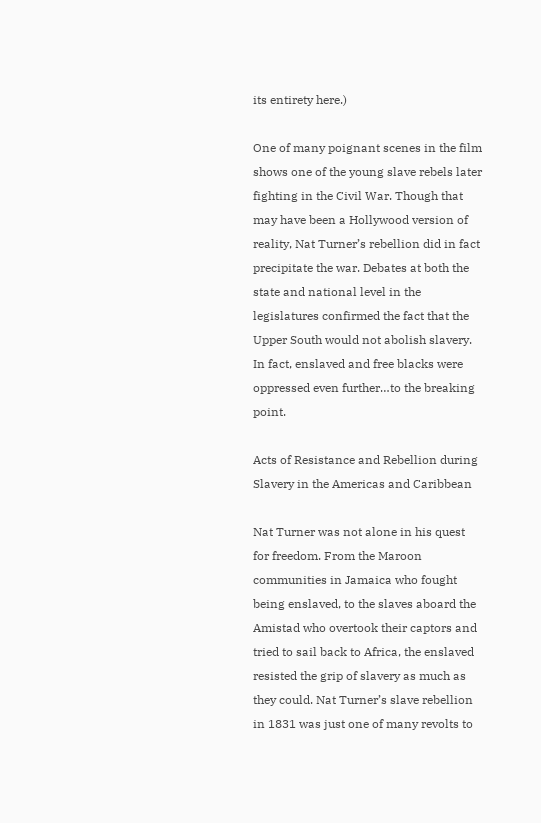its entirety here.)

One of many poignant scenes in the film shows one of the young slave rebels later fighting in the Civil War. Though that may have been a Hollywood version of reality, Nat Turner’s rebellion did in fact precipitate the war. Debates at both the state and national level in the legislatures confirmed the fact that the Upper South would not abolish slavery. In fact, enslaved and free blacks were oppressed even further…to the breaking point.

Acts of Resistance and Rebellion during Slavery in the Americas and Caribbean

Nat Turner was not alone in his quest for freedom. From the Maroon communities in Jamaica who fought being enslaved, to the slaves aboard the Amistad who overtook their captors and tried to sail back to Africa, the enslaved resisted the grip of slavery as much as they could. Nat Turner’s slave rebellion in 1831 was just one of many revolts to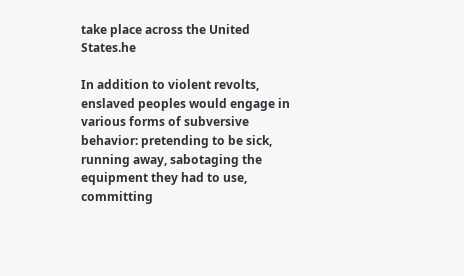take place across the United States.he

In addition to violent revolts, enslaved peoples would engage in various forms of subversive behavior: pretending to be sick, running away, sabotaging the equipment they had to use, committing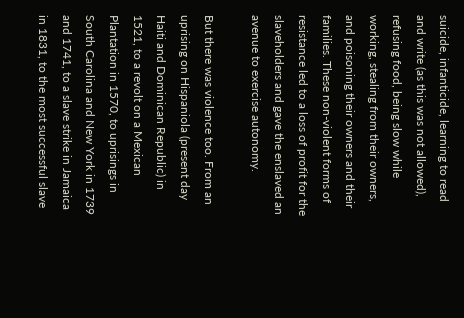suicide, infanticide, learning to read and write (as this was not allowed), refusing food, being slow while working, stealing from their owners, and poisoning their owners and their families. These non-violent forms of resistance led to a loss of profit for the slaveholders and gave the enslaved an avenue to exercise autonomy.

But there was violence too. From an uprising on Hispaniola (present day Haiti and Dominican Republic) in 1521, to a revolt on a Mexican Plantation in 1570, to uprisings in South Carolina and New York in 1739 and 1741, to a slave strike in Jamaica in 1831, to the most successful slave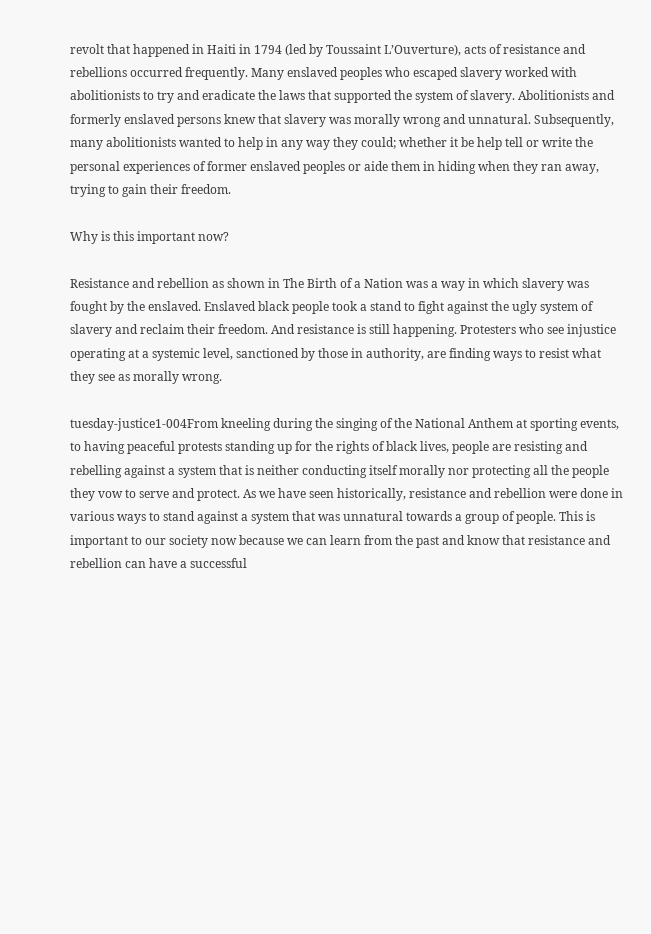revolt that happened in Haiti in 1794 (led by Toussaint L’Ouverture), acts of resistance and rebellions occurred frequently. Many enslaved peoples who escaped slavery worked with abolitionists to try and eradicate the laws that supported the system of slavery. Abolitionists and formerly enslaved persons knew that slavery was morally wrong and unnatural. Subsequently, many abolitionists wanted to help in any way they could; whether it be help tell or write the personal experiences of former enslaved peoples or aide them in hiding when they ran away, trying to gain their freedom.

Why is this important now?

Resistance and rebellion as shown in The Birth of a Nation was a way in which slavery was fought by the enslaved. Enslaved black people took a stand to fight against the ugly system of slavery and reclaim their freedom. And resistance is still happening. Protesters who see injustice operating at a systemic level, sanctioned by those in authority, are finding ways to resist what they see as morally wrong.

tuesday-justice1-004From kneeling during the singing of the National Anthem at sporting events, to having peaceful protests standing up for the rights of black lives, people are resisting and rebelling against a system that is neither conducting itself morally nor protecting all the people they vow to serve and protect. As we have seen historically, resistance and rebellion were done in various ways to stand against a system that was unnatural towards a group of people. This is important to our society now because we can learn from the past and know that resistance and rebellion can have a successful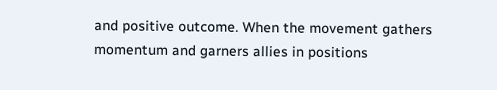and positive outcome. When the movement gathers momentum and garners allies in positions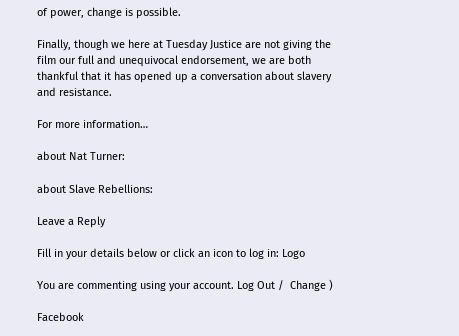of power, change is possible.

Finally, though we here at Tuesday Justice are not giving the film our full and unequivocal endorsement, we are both thankful that it has opened up a conversation about slavery and resistance.

For more information…

about Nat Turner:

about Slave Rebellions:

Leave a Reply

Fill in your details below or click an icon to log in: Logo

You are commenting using your account. Log Out /  Change )

Facebook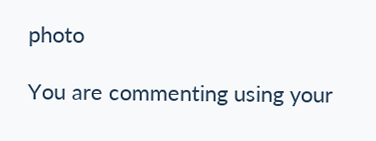photo

You are commenting using your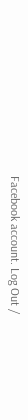Facebook account. Log Out /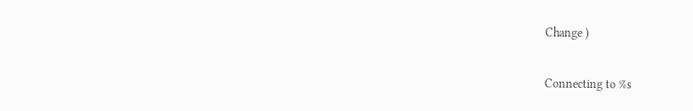Change )

Connecting to %s